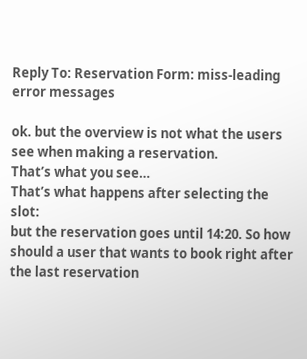Reply To: Reservation Form: miss-leading error messages

ok. but the overview is not what the users see when making a reservation.
That’s what you see…
That’s what happens after selecting the slot:
but the reservation goes until 14:20. So how should a user that wants to book right after the last reservation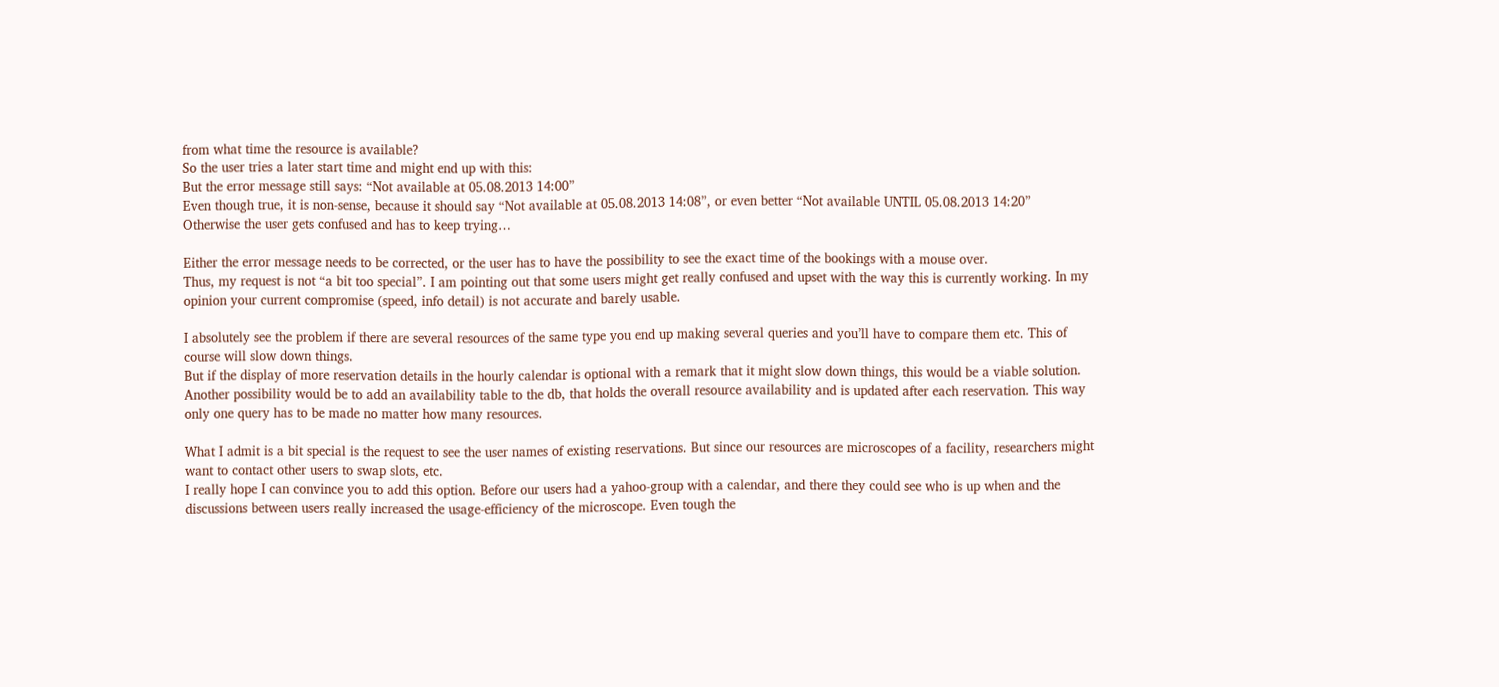from what time the resource is available?
So the user tries a later start time and might end up with this:
But the error message still says: “Not available at 05.08.2013 14:00”
Even though true, it is non-sense, because it should say “Not available at 05.08.2013 14:08”, or even better “Not available UNTIL 05.08.2013 14:20”
Otherwise the user gets confused and has to keep trying…

Either the error message needs to be corrected, or the user has to have the possibility to see the exact time of the bookings with a mouse over.
Thus, my request is not “a bit too special”. I am pointing out that some users might get really confused and upset with the way this is currently working. In my opinion your current compromise (speed, info detail) is not accurate and barely usable.

I absolutely see the problem if there are several resources of the same type you end up making several queries and you’ll have to compare them etc. This of course will slow down things.
But if the display of more reservation details in the hourly calendar is optional with a remark that it might slow down things, this would be a viable solution.
Another possibility would be to add an availability table to the db, that holds the overall resource availability and is updated after each reservation. This way only one query has to be made no matter how many resources.

What I admit is a bit special is the request to see the user names of existing reservations. But since our resources are microscopes of a facility, researchers might want to contact other users to swap slots, etc.
I really hope I can convince you to add this option. Before our users had a yahoo-group with a calendar, and there they could see who is up when and the discussions between users really increased the usage-efficiency of the microscope. Even tough the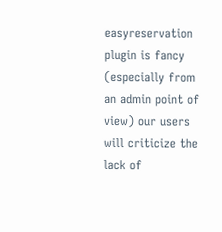easyreservation plugin is fancy (especially from an admin point of view) our users will criticize the lack of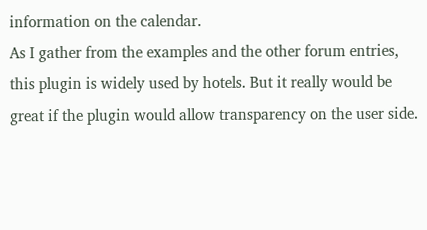information on the calendar.
As I gather from the examples and the other forum entries, this plugin is widely used by hotels. But it really would be great if the plugin would allow transparency on the user side.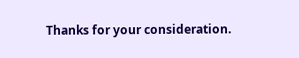Thanks for your consideration.